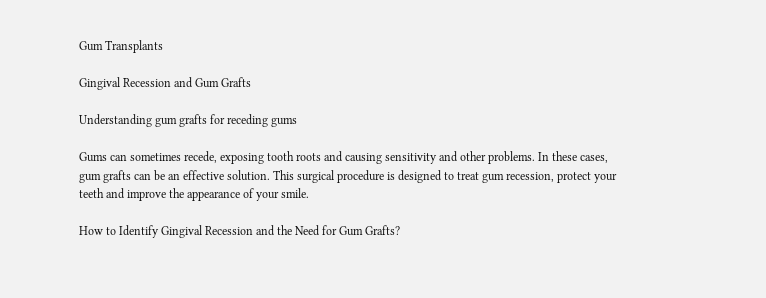Gum Transplants

Gingival Recession and Gum Grafts

Understanding gum grafts for receding gums

Gums can sometimes recede, exposing tooth roots and causing sensitivity and other problems. In these cases, gum grafts can be an effective solution. This surgical procedure is designed to treat gum recession, protect your teeth and improve the appearance of your smile.

How to Identify Gingival Recession and the Need for Gum Grafts?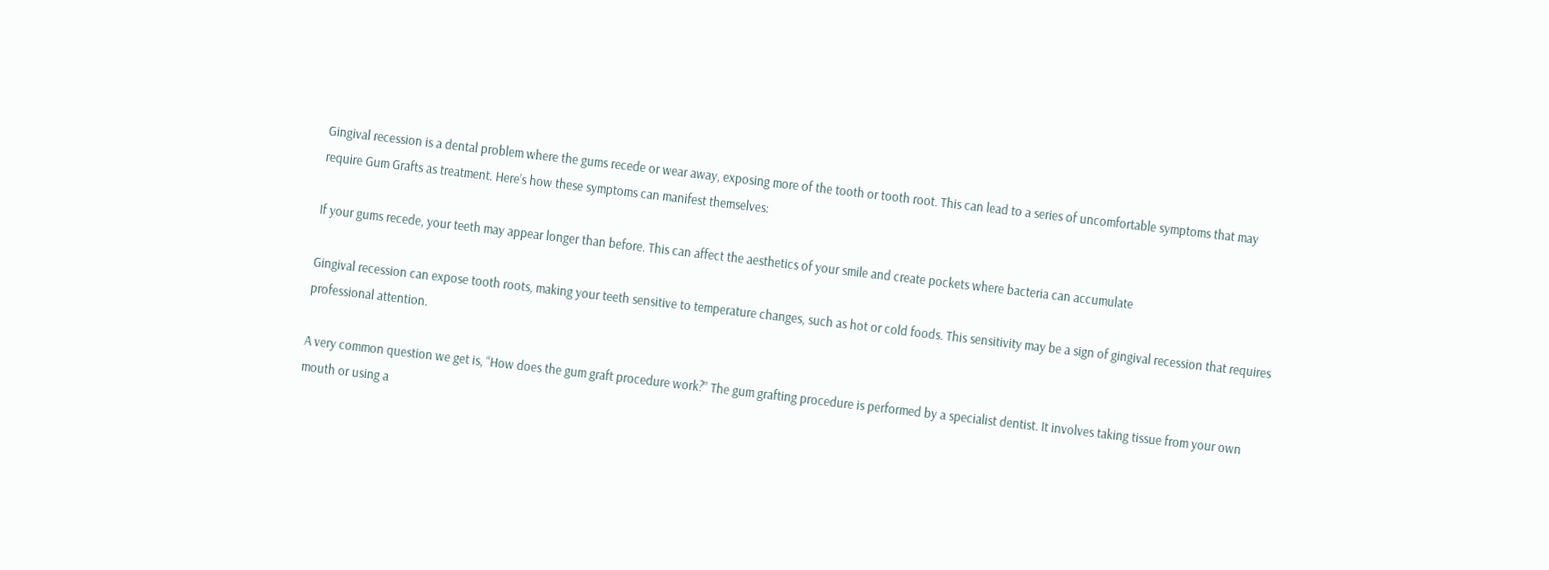Gingival recession is a dental problem where the gums recede or wear away, exposing more of the tooth or tooth root. This can lead to a series of uncomfortable symptoms that may require Gum Grafts as treatment. Here’s how these symptoms can manifest themselves:

If your gums recede, your teeth may appear longer than before. This can affect the aesthetics of your smile and create pockets where bacteria can accumulate

Gingival recession can expose tooth roots, making your teeth sensitive to temperature changes, such as hot or cold foods. This sensitivity may be a sign of gingival recession that requires professional attention.

A very common question we get is, “How does the gum graft procedure work?” The gum grafting procedure is performed by a specialist dentist. It involves taking tissue from your own mouth or using a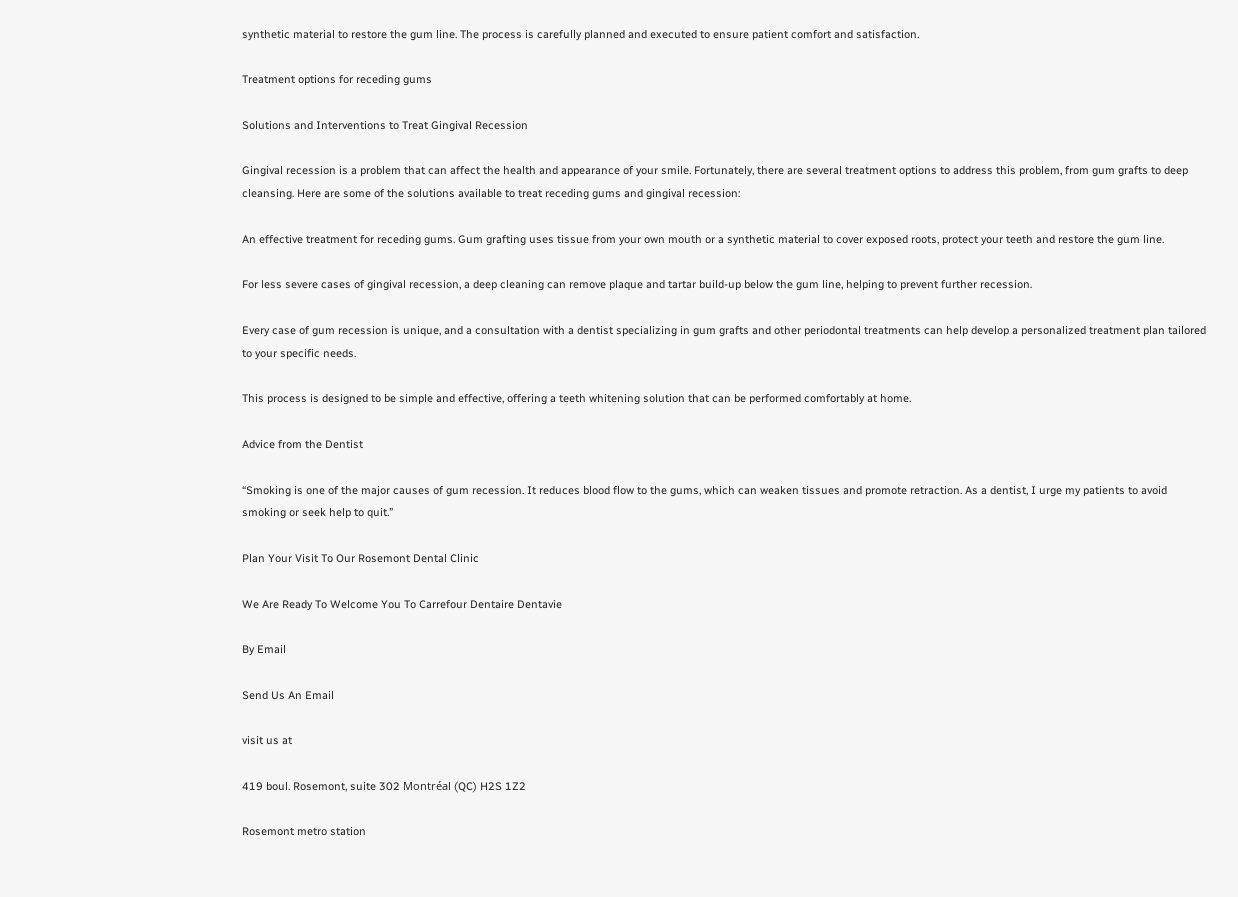synthetic material to restore the gum line. The process is carefully planned and executed to ensure patient comfort and satisfaction.

Treatment options for receding gums

Solutions and Interventions to Treat Gingival Recession

Gingival recession is a problem that can affect the health and appearance of your smile. Fortunately, there are several treatment options to address this problem, from gum grafts to deep cleansing. Here are some of the solutions available to treat receding gums and gingival recession:

An effective treatment for receding gums. Gum grafting uses tissue from your own mouth or a synthetic material to cover exposed roots, protect your teeth and restore the gum line.

For less severe cases of gingival recession, a deep cleaning can remove plaque and tartar build-up below the gum line, helping to prevent further recession.

Every case of gum recession is unique, and a consultation with a dentist specializing in gum grafts and other periodontal treatments can help develop a personalized treatment plan tailored to your specific needs.

This process is designed to be simple and effective, offering a teeth whitening solution that can be performed comfortably at home.

Advice from the Dentist

“Smoking is one of the major causes of gum recession. It reduces blood flow to the gums, which can weaken tissues and promote retraction. As a dentist, I urge my patients to avoid smoking or seek help to quit.”

Plan Your Visit To Our Rosemont Dental Clinic

We Are Ready To Welcome You To Carrefour Dentaire Dentavie

By Email

Send Us An Email

visit us at

419 boul. Rosemont, suite 302 Montréal (QC) H2S 1Z2

Rosemont metro station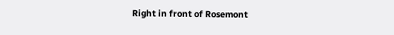Right in front of Rosemont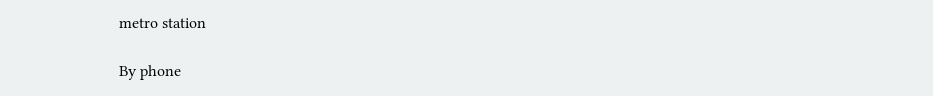metro station

By phone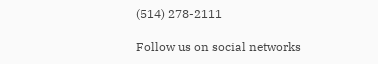(514) 278-2111

Follow us on social networks